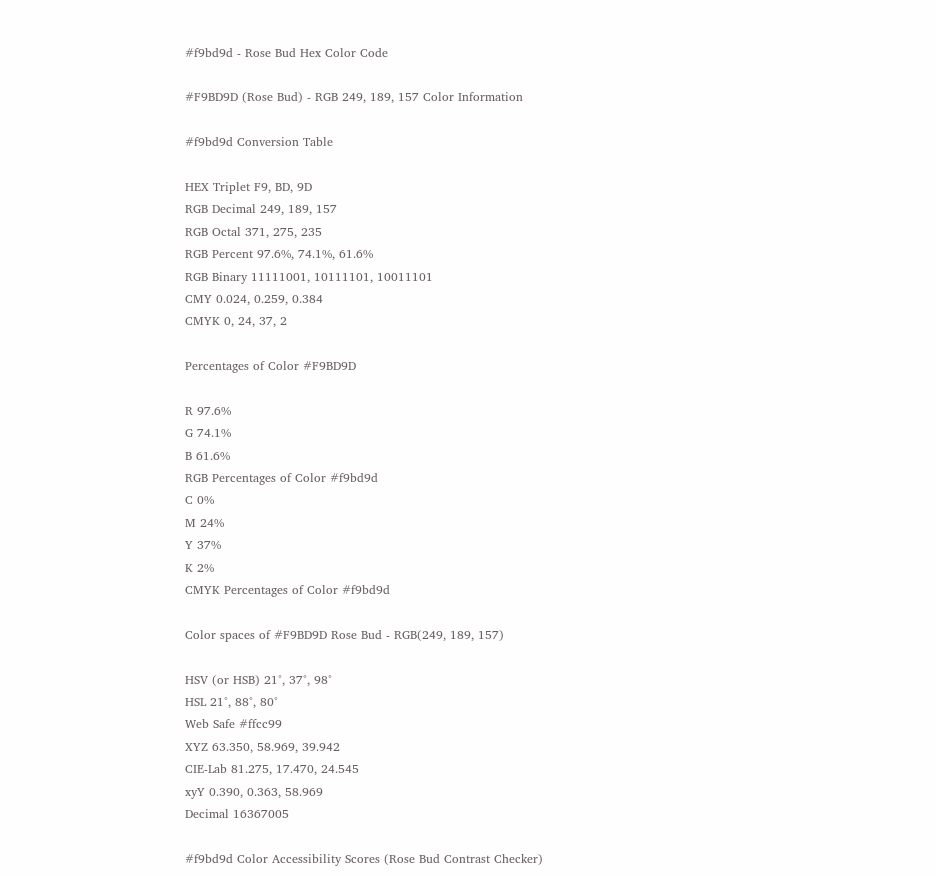#f9bd9d - Rose Bud Hex Color Code

#F9BD9D (Rose Bud) - RGB 249, 189, 157 Color Information

#f9bd9d Conversion Table

HEX Triplet F9, BD, 9D
RGB Decimal 249, 189, 157
RGB Octal 371, 275, 235
RGB Percent 97.6%, 74.1%, 61.6%
RGB Binary 11111001, 10111101, 10011101
CMY 0.024, 0.259, 0.384
CMYK 0, 24, 37, 2

Percentages of Color #F9BD9D

R 97.6%
G 74.1%
B 61.6%
RGB Percentages of Color #f9bd9d
C 0%
M 24%
Y 37%
K 2%
CMYK Percentages of Color #f9bd9d

Color spaces of #F9BD9D Rose Bud - RGB(249, 189, 157)

HSV (or HSB) 21°, 37°, 98°
HSL 21°, 88°, 80°
Web Safe #ffcc99
XYZ 63.350, 58.969, 39.942
CIE-Lab 81.275, 17.470, 24.545
xyY 0.390, 0.363, 58.969
Decimal 16367005

#f9bd9d Color Accessibility Scores (Rose Bud Contrast Checker)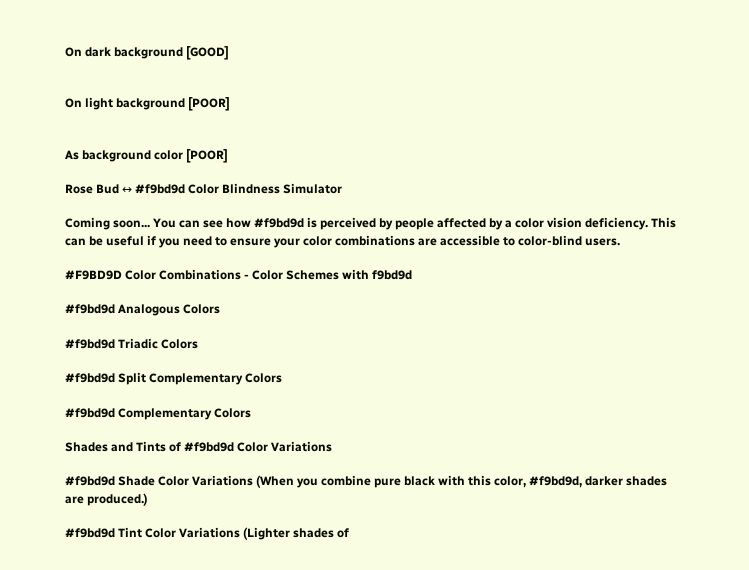On dark background [GOOD]


On light background [POOR]


As background color [POOR]

Rose Bud ↔ #f9bd9d Color Blindness Simulator

Coming soon... You can see how #f9bd9d is perceived by people affected by a color vision deficiency. This can be useful if you need to ensure your color combinations are accessible to color-blind users.

#F9BD9D Color Combinations - Color Schemes with f9bd9d

#f9bd9d Analogous Colors

#f9bd9d Triadic Colors

#f9bd9d Split Complementary Colors

#f9bd9d Complementary Colors

Shades and Tints of #f9bd9d Color Variations

#f9bd9d Shade Color Variations (When you combine pure black with this color, #f9bd9d, darker shades are produced.)

#f9bd9d Tint Color Variations (Lighter shades of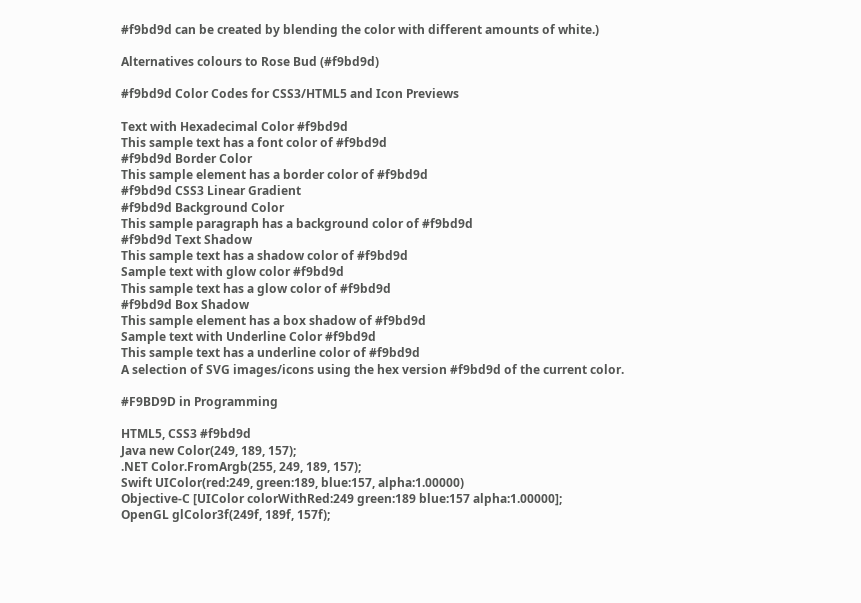#f9bd9d can be created by blending the color with different amounts of white.)

Alternatives colours to Rose Bud (#f9bd9d)

#f9bd9d Color Codes for CSS3/HTML5 and Icon Previews

Text with Hexadecimal Color #f9bd9d
This sample text has a font color of #f9bd9d
#f9bd9d Border Color
This sample element has a border color of #f9bd9d
#f9bd9d CSS3 Linear Gradient
#f9bd9d Background Color
This sample paragraph has a background color of #f9bd9d
#f9bd9d Text Shadow
This sample text has a shadow color of #f9bd9d
Sample text with glow color #f9bd9d
This sample text has a glow color of #f9bd9d
#f9bd9d Box Shadow
This sample element has a box shadow of #f9bd9d
Sample text with Underline Color #f9bd9d
This sample text has a underline color of #f9bd9d
A selection of SVG images/icons using the hex version #f9bd9d of the current color.

#F9BD9D in Programming

HTML5, CSS3 #f9bd9d
Java new Color(249, 189, 157);
.NET Color.FromArgb(255, 249, 189, 157);
Swift UIColor(red:249, green:189, blue:157, alpha:1.00000)
Objective-C [UIColor colorWithRed:249 green:189 blue:157 alpha:1.00000];
OpenGL glColor3f(249f, 189f, 157f);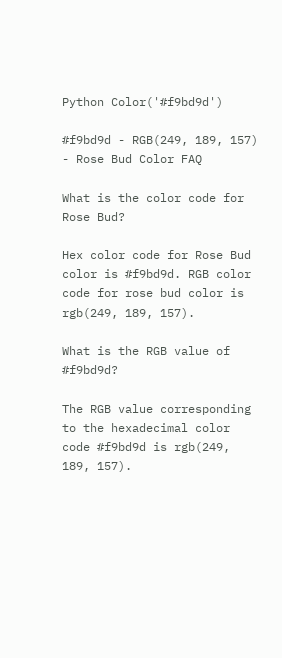Python Color('#f9bd9d')

#f9bd9d - RGB(249, 189, 157) - Rose Bud Color FAQ

What is the color code for Rose Bud?

Hex color code for Rose Bud color is #f9bd9d. RGB color code for rose bud color is rgb(249, 189, 157).

What is the RGB value of #f9bd9d?

The RGB value corresponding to the hexadecimal color code #f9bd9d is rgb(249, 189, 157).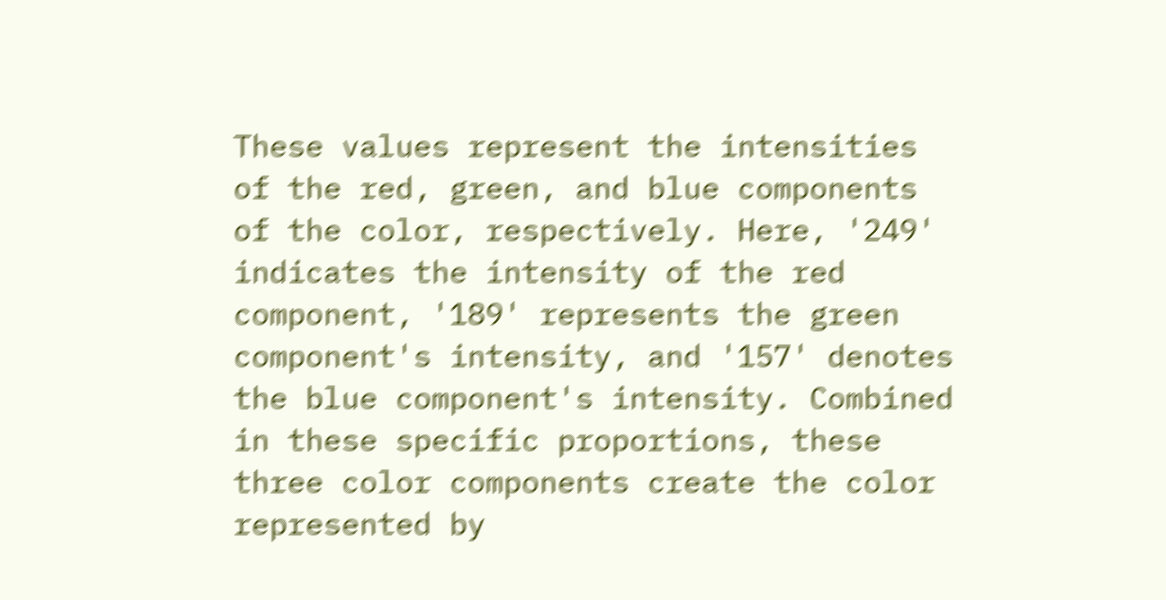These values represent the intensities of the red, green, and blue components of the color, respectively. Here, '249' indicates the intensity of the red component, '189' represents the green component's intensity, and '157' denotes the blue component's intensity. Combined in these specific proportions, these three color components create the color represented by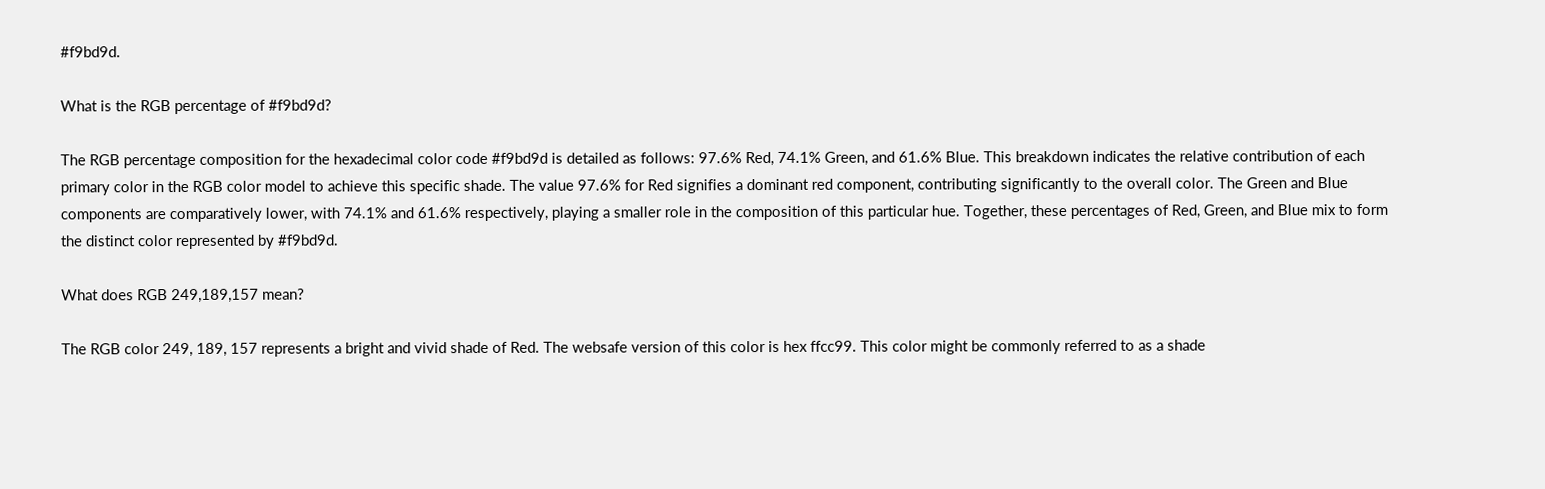#f9bd9d.

What is the RGB percentage of #f9bd9d?

The RGB percentage composition for the hexadecimal color code #f9bd9d is detailed as follows: 97.6% Red, 74.1% Green, and 61.6% Blue. This breakdown indicates the relative contribution of each primary color in the RGB color model to achieve this specific shade. The value 97.6% for Red signifies a dominant red component, contributing significantly to the overall color. The Green and Blue components are comparatively lower, with 74.1% and 61.6% respectively, playing a smaller role in the composition of this particular hue. Together, these percentages of Red, Green, and Blue mix to form the distinct color represented by #f9bd9d.

What does RGB 249,189,157 mean?

The RGB color 249, 189, 157 represents a bright and vivid shade of Red. The websafe version of this color is hex ffcc99. This color might be commonly referred to as a shade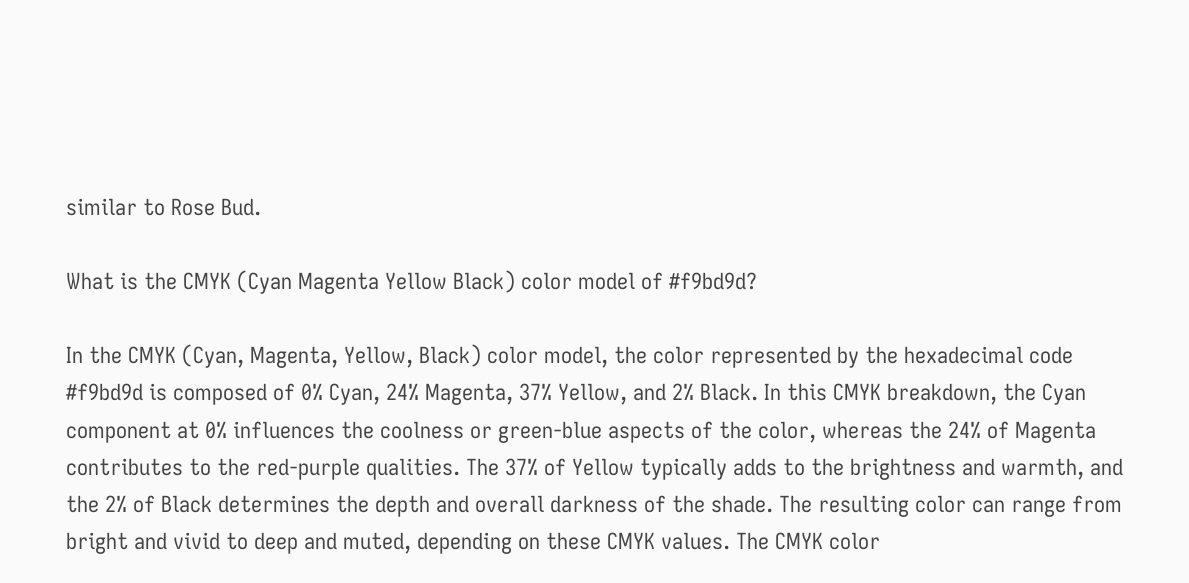similar to Rose Bud.

What is the CMYK (Cyan Magenta Yellow Black) color model of #f9bd9d?

In the CMYK (Cyan, Magenta, Yellow, Black) color model, the color represented by the hexadecimal code #f9bd9d is composed of 0% Cyan, 24% Magenta, 37% Yellow, and 2% Black. In this CMYK breakdown, the Cyan component at 0% influences the coolness or green-blue aspects of the color, whereas the 24% of Magenta contributes to the red-purple qualities. The 37% of Yellow typically adds to the brightness and warmth, and the 2% of Black determines the depth and overall darkness of the shade. The resulting color can range from bright and vivid to deep and muted, depending on these CMYK values. The CMYK color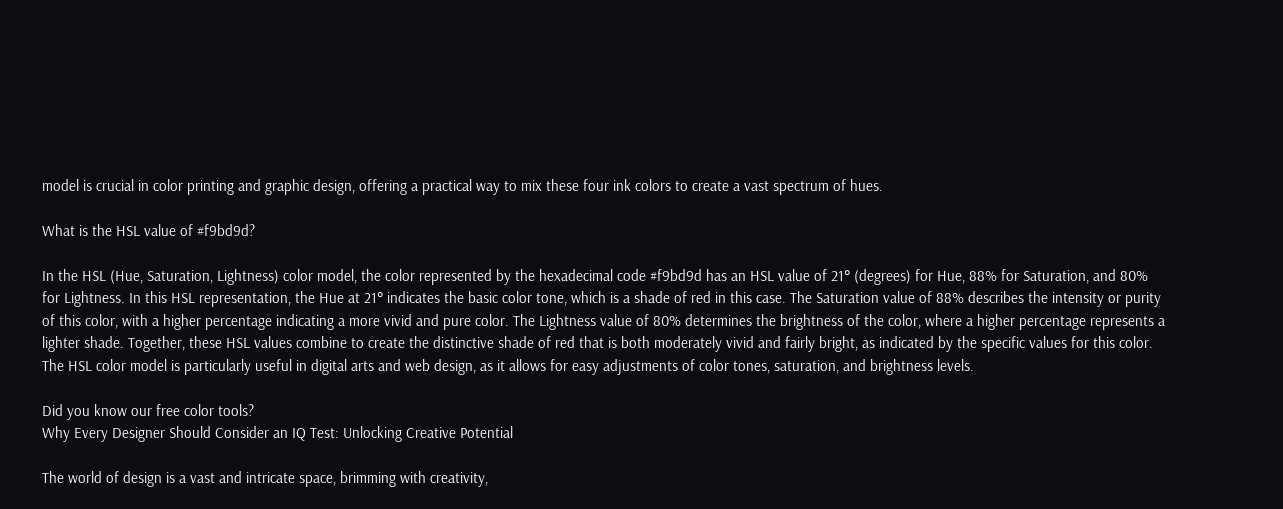model is crucial in color printing and graphic design, offering a practical way to mix these four ink colors to create a vast spectrum of hues.

What is the HSL value of #f9bd9d?

In the HSL (Hue, Saturation, Lightness) color model, the color represented by the hexadecimal code #f9bd9d has an HSL value of 21° (degrees) for Hue, 88% for Saturation, and 80% for Lightness. In this HSL representation, the Hue at 21° indicates the basic color tone, which is a shade of red in this case. The Saturation value of 88% describes the intensity or purity of this color, with a higher percentage indicating a more vivid and pure color. The Lightness value of 80% determines the brightness of the color, where a higher percentage represents a lighter shade. Together, these HSL values combine to create the distinctive shade of red that is both moderately vivid and fairly bright, as indicated by the specific values for this color. The HSL color model is particularly useful in digital arts and web design, as it allows for easy adjustments of color tones, saturation, and brightness levels.

Did you know our free color tools?
Why Every Designer Should Consider an IQ Test: Unlocking Creative Potential

The world of design is a vast and intricate space, brimming with creativity,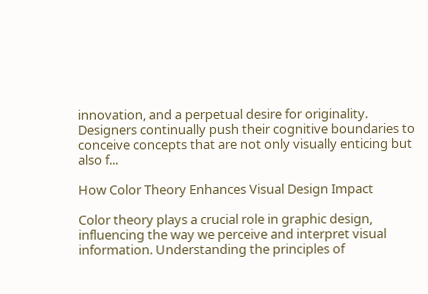innovation, and a perpetual desire for originality. Designers continually push their cognitive boundaries to conceive concepts that are not only visually enticing but also f...

How Color Theory Enhances Visual Design Impact

Color theory plays a crucial role in graphic design, influencing the way we perceive and interpret visual information. Understanding the principles of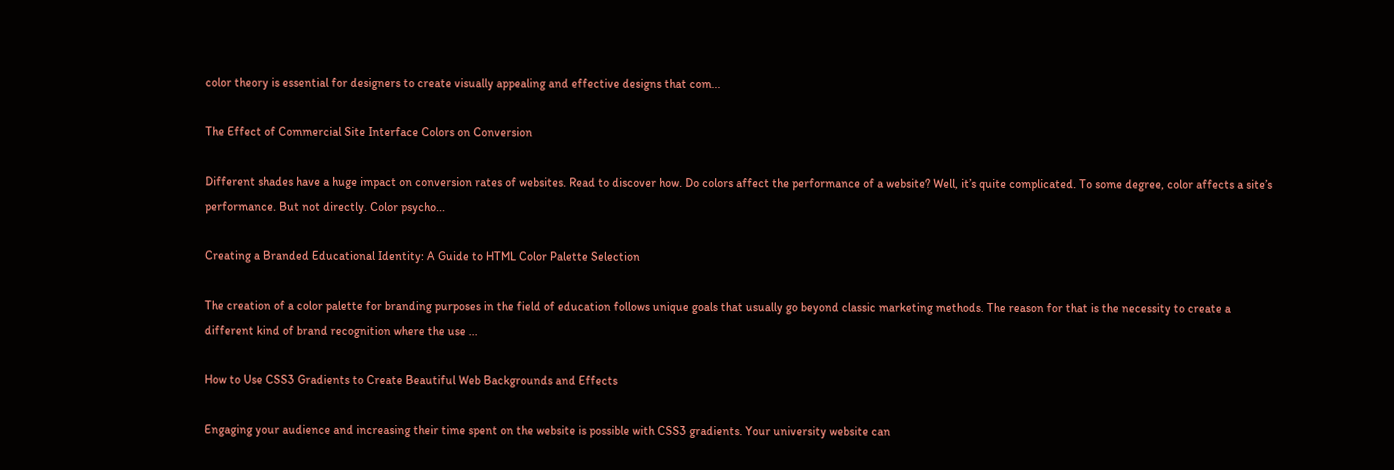color theory is essential for designers to create visually appealing and effective designs that com...

The Effect of Commercial Site Interface Colors on Conversion

Different shades have a huge impact on conversion rates of websites. Read to discover how. Do colors affect the performance of a website? Well, it’s quite complicated. To some degree, color affects a site’s performance. But not directly. Color psycho...

Creating a Branded Educational Identity: A Guide to HTML Color Palette Selection

The creation of a color palette for branding purposes in the field of education follows unique goals that usually go beyond classic marketing methods. The reason for that is the necessity to create a different kind of brand recognition where the use ...

How to Use CSS3 Gradients to Create Beautiful Web Backgrounds and Effects

Engaging your audience and increasing their time spent on the website is possible with CSS3 gradients. Your university website can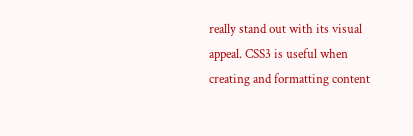really stand out with its visual appeal. CSS3 is useful when creating and formatting content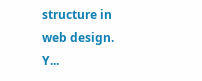structure in web design. Y...